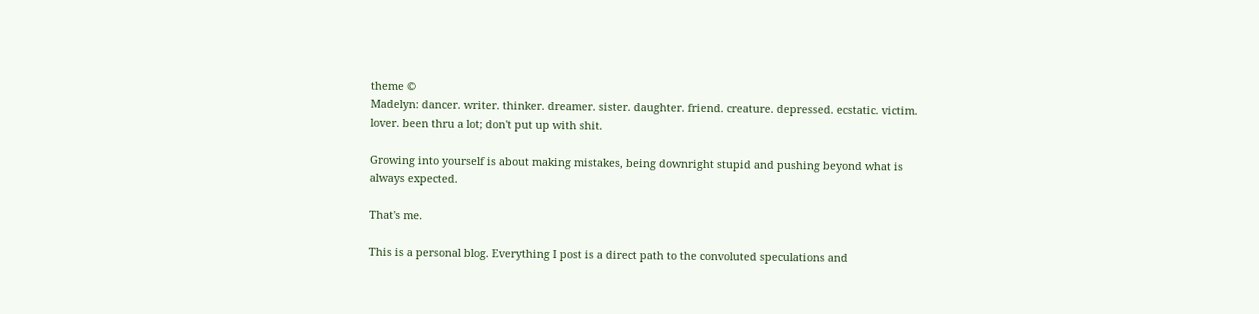theme ©
Madelyn: dancer. writer. thinker. dreamer. sister. daughter. friend. creature. depressed. ecstatic. victim. lover. been thru a lot; don't put up with shit.

Growing into yourself is about making mistakes, being downright stupid and pushing beyond what is always expected.

That's me.

This is a personal blog. Everything I post is a direct path to the convoluted speculations and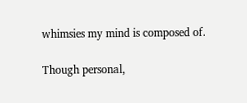whimsies my mind is composed of.

Though personal,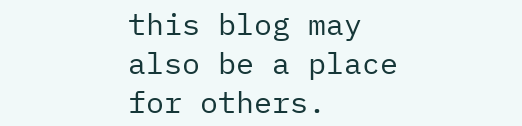this blog may also be a place for others.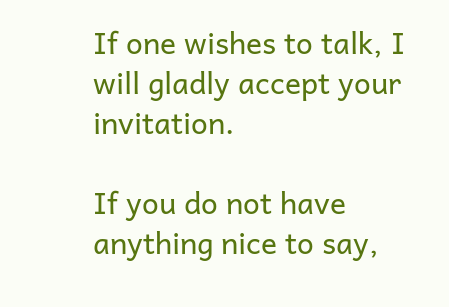If one wishes to talk, I will gladly accept your invitation.

If you do not have anything nice to say,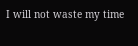I will not waste my time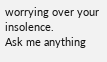worrying over your insolence.
Ask me anything